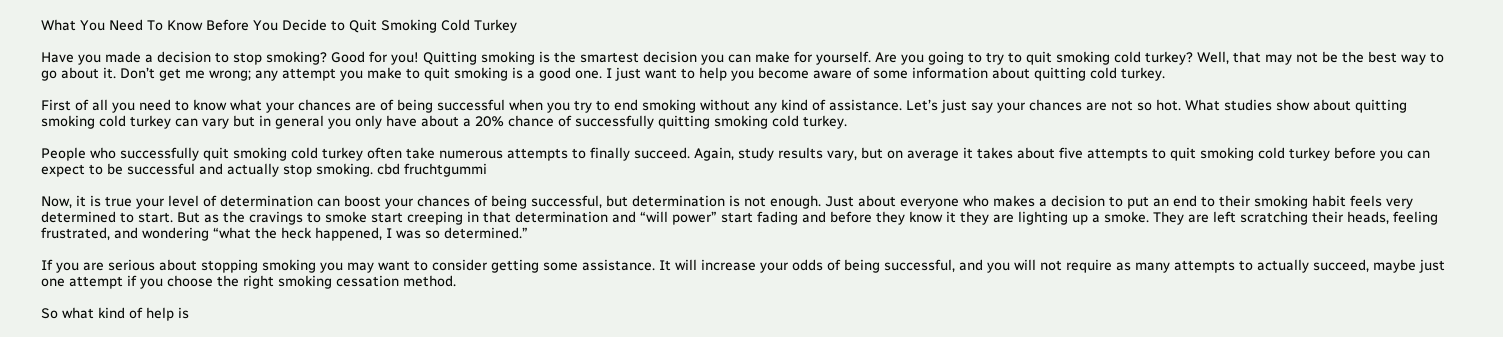What You Need To Know Before You Decide to Quit Smoking Cold Turkey

Have you made a decision to stop smoking? Good for you! Quitting smoking is the smartest decision you can make for yourself. Are you going to try to quit smoking cold turkey? Well, that may not be the best way to go about it. Don’t get me wrong; any attempt you make to quit smoking is a good one. I just want to help you become aware of some information about quitting cold turkey.

First of all you need to know what your chances are of being successful when you try to end smoking without any kind of assistance. Let’s just say your chances are not so hot. What studies show about quitting smoking cold turkey can vary but in general you only have about a 20% chance of successfully quitting smoking cold turkey.

People who successfully quit smoking cold turkey often take numerous attempts to finally succeed. Again, study results vary, but on average it takes about five attempts to quit smoking cold turkey before you can expect to be successful and actually stop smoking. cbd fruchtgummi

Now, it is true your level of determination can boost your chances of being successful, but determination is not enough. Just about everyone who makes a decision to put an end to their smoking habit feels very determined to start. But as the cravings to smoke start creeping in that determination and “will power” start fading and before they know it they are lighting up a smoke. They are left scratching their heads, feeling frustrated, and wondering “what the heck happened, I was so determined.”

If you are serious about stopping smoking you may want to consider getting some assistance. It will increase your odds of being successful, and you will not require as many attempts to actually succeed, maybe just one attempt if you choose the right smoking cessation method.

So what kind of help is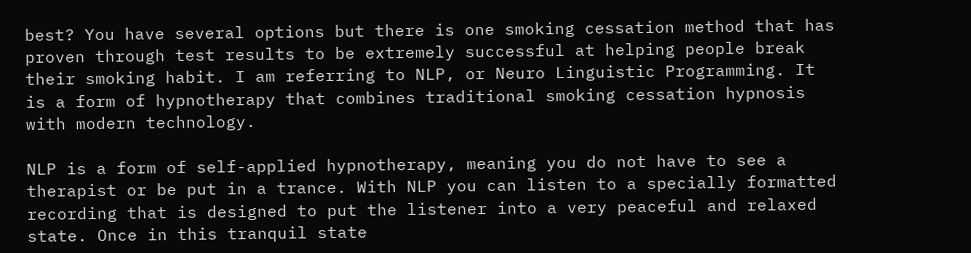best? You have several options but there is one smoking cessation method that has proven through test results to be extremely successful at helping people break their smoking habit. I am referring to NLP, or Neuro Linguistic Programming. It is a form of hypnotherapy that combines traditional smoking cessation hypnosis with modern technology.

NLP is a form of self-applied hypnotherapy, meaning you do not have to see a therapist or be put in a trance. With NLP you can listen to a specially formatted recording that is designed to put the listener into a very peaceful and relaxed state. Once in this tranquil state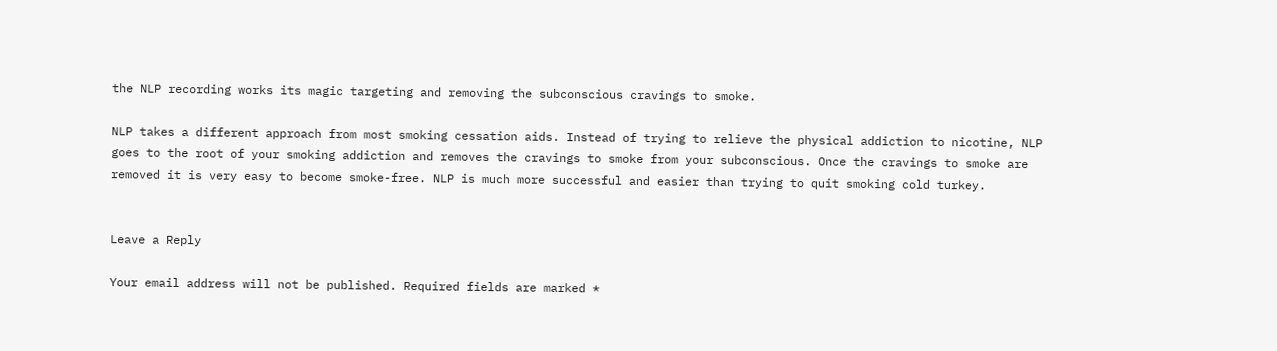the NLP recording works its magic targeting and removing the subconscious cravings to smoke.

NLP takes a different approach from most smoking cessation aids. Instead of trying to relieve the physical addiction to nicotine, NLP goes to the root of your smoking addiction and removes the cravings to smoke from your subconscious. Once the cravings to smoke are removed it is very easy to become smoke-free. NLP is much more successful and easier than trying to quit smoking cold turkey.


Leave a Reply

Your email address will not be published. Required fields are marked *